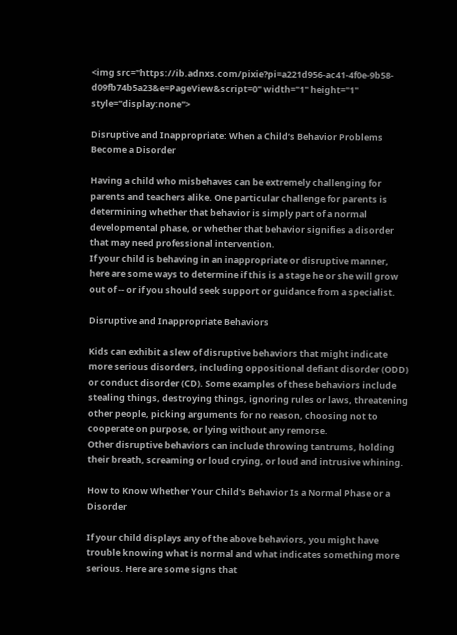<img src="https://ib.adnxs.com/pixie?pi=a221d956-ac41-4f0e-9b58-d09fb74b5a23&e=PageView&script=0" width="1" height="1" style="display:none">

Disruptive and Inappropriate: When a Child’s Behavior Problems Become a Disorder

Having a child who misbehaves can be extremely challenging for parents and teachers alike. One particular challenge for parents is determining whether that behavior is simply part of a normal developmental phase, or whether that behavior signifies a disorder that may need professional intervention.
If your child is behaving in an inappropriate or disruptive manner, here are some ways to determine if this is a stage he or she will grow out of -- or if you should seek support or guidance from a specialist.

Disruptive and Inappropriate Behaviors

Kids can exhibit a slew of disruptive behaviors that might indicate more serious disorders, including oppositional defiant disorder (ODD) or conduct disorder (CD). Some examples of these behaviors include stealing things, destroying things, ignoring rules or laws, threatening other people, picking arguments for no reason, choosing not to cooperate on purpose, or lying without any remorse.
Other disruptive behaviors can include throwing tantrums, holding their breath, screaming or loud crying, or loud and intrusive whining.

How to Know Whether Your Child's Behavior Is a Normal Phase or a Disorder

If your child displays any of the above behaviors, you might have trouble knowing what is normal and what indicates something more serious. Here are some signs that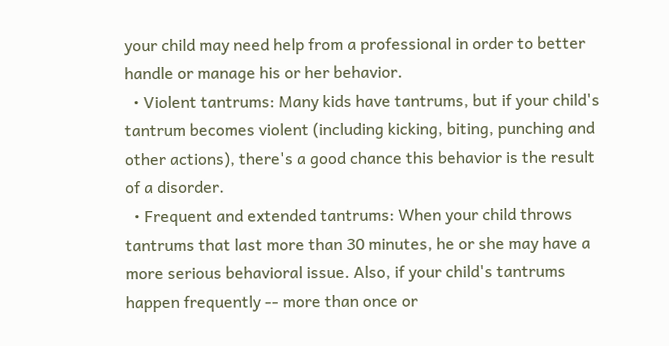your child may need help from a professional in order to better handle or manage his or her behavior.
  • Violent tantrums: Many kids have tantrums, but if your child's tantrum becomes violent (including kicking, biting, punching and other actions), there's a good chance this behavior is the result of a disorder.
  • Frequent and extended tantrums: When your child throws tantrums that last more than 30 minutes, he or she may have a more serious behavioral issue. Also, if your child's tantrums happen frequently -- more than once or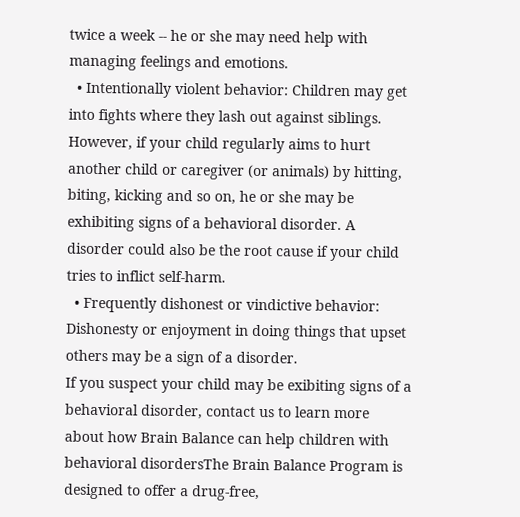twice a week -- he or she may need help with managing feelings and emotions.
  • Intentionally violent behavior: Children may get into fights where they lash out against siblings. However, if your child regularly aims to hurt another child or caregiver (or animals) by hitting, biting, kicking and so on, he or she may be exhibiting signs of a behavioral disorder. A disorder could also be the root cause if your child tries to inflict self-harm.
  • Frequently dishonest or vindictive behavior: Dishonesty or enjoyment in doing things that upset others may be a sign of a disorder.
If you suspect your child may be exibiting signs of a behavioral disorder, contact us to learn more about how Brain Balance can help children with behavioral disordersThe Brain Balance Program is designed to offer a drug-free,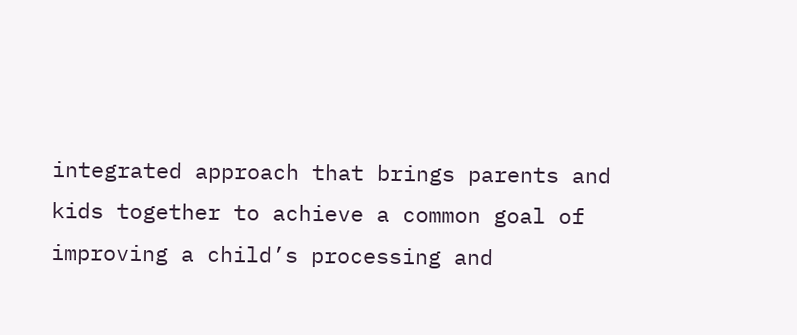integrated approach that brings parents and kids together to achieve a common goal of improving a child’s processing and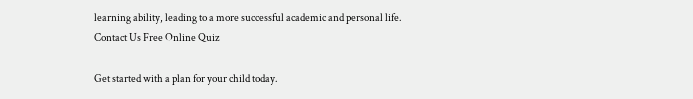learning ability, leading to a more successful academic and personal life.
Contact Us Free Online Quiz

Get started with a plan for your child today.